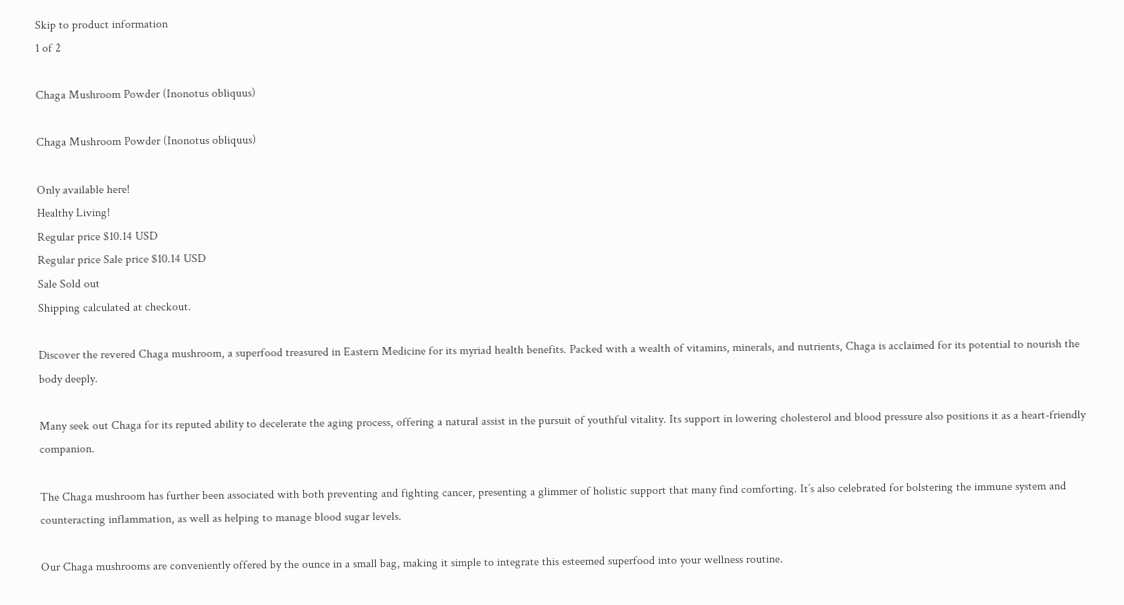Skip to product information
1 of 2

Chaga Mushroom Powder (Inonotus obliquus)

Chaga Mushroom Powder (Inonotus obliquus)

Only available here!
Healthy Living!
Regular price $10.14 USD
Regular price Sale price $10.14 USD
Sale Sold out
Shipping calculated at checkout.

Discover the revered Chaga mushroom, a superfood treasured in Eastern Medicine for its myriad health benefits. Packed with a wealth of vitamins, minerals, and nutrients, Chaga is acclaimed for its potential to nourish the body deeply.

Many seek out Chaga for its reputed ability to decelerate the aging process, offering a natural assist in the pursuit of youthful vitality. Its support in lowering cholesterol and blood pressure also positions it as a heart-friendly companion.

The Chaga mushroom has further been associated with both preventing and fighting cancer, presenting a glimmer of holistic support that many find comforting. It’s also celebrated for bolstering the immune system and counteracting inflammation, as well as helping to manage blood sugar levels.

Our Chaga mushrooms are conveniently offered by the ounce in a small bag, making it simple to integrate this esteemed superfood into your wellness routine.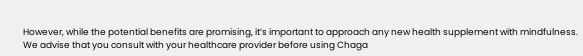However, while the potential benefits are promising, it’s important to approach any new health supplement with mindfulness. We advise that you consult with your healthcare provider before using Chaga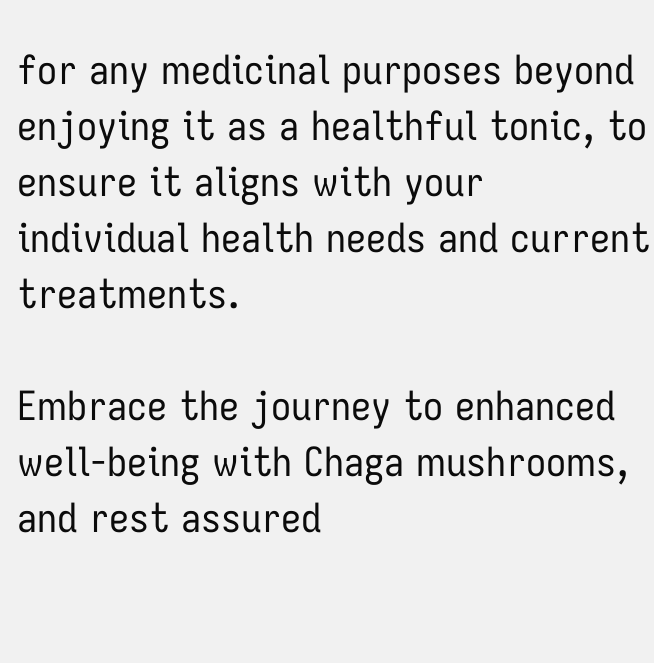for any medicinal purposes beyond enjoying it as a healthful tonic, to ensure it aligns with your individual health needs and current treatments.

Embrace the journey to enhanced well-being with Chaga mushrooms, and rest assured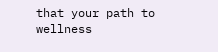that your path to wellness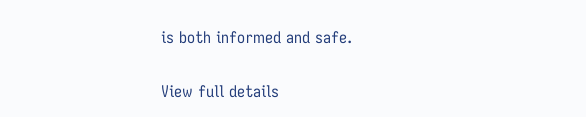is both informed and safe.

View full details